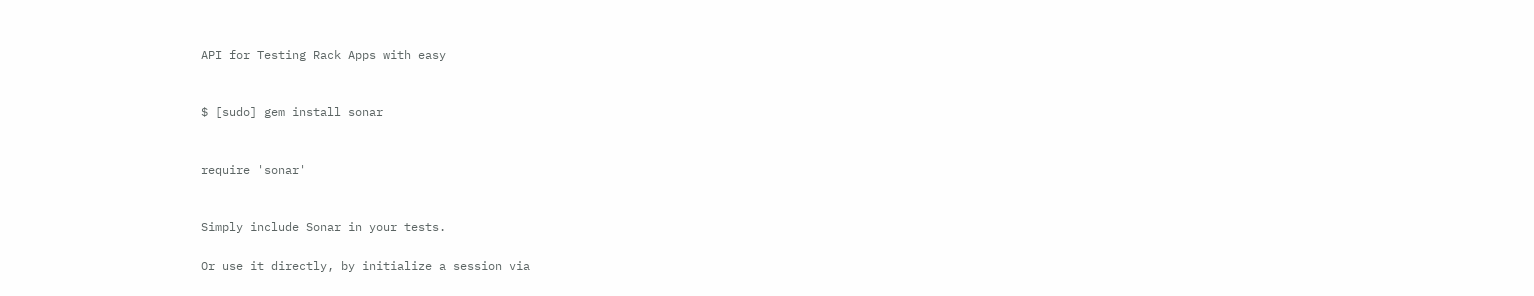API for Testing Rack Apps with easy


$ [sudo] gem install sonar


require 'sonar'


Simply include Sonar in your tests.

Or use it directly, by initialize a session via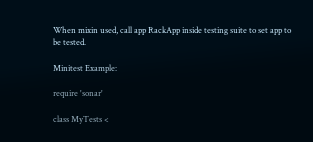When mixin used, call app RackApp inside testing suite to set app to be tested.

Minitest Example:

require 'sonar'

class MyTests <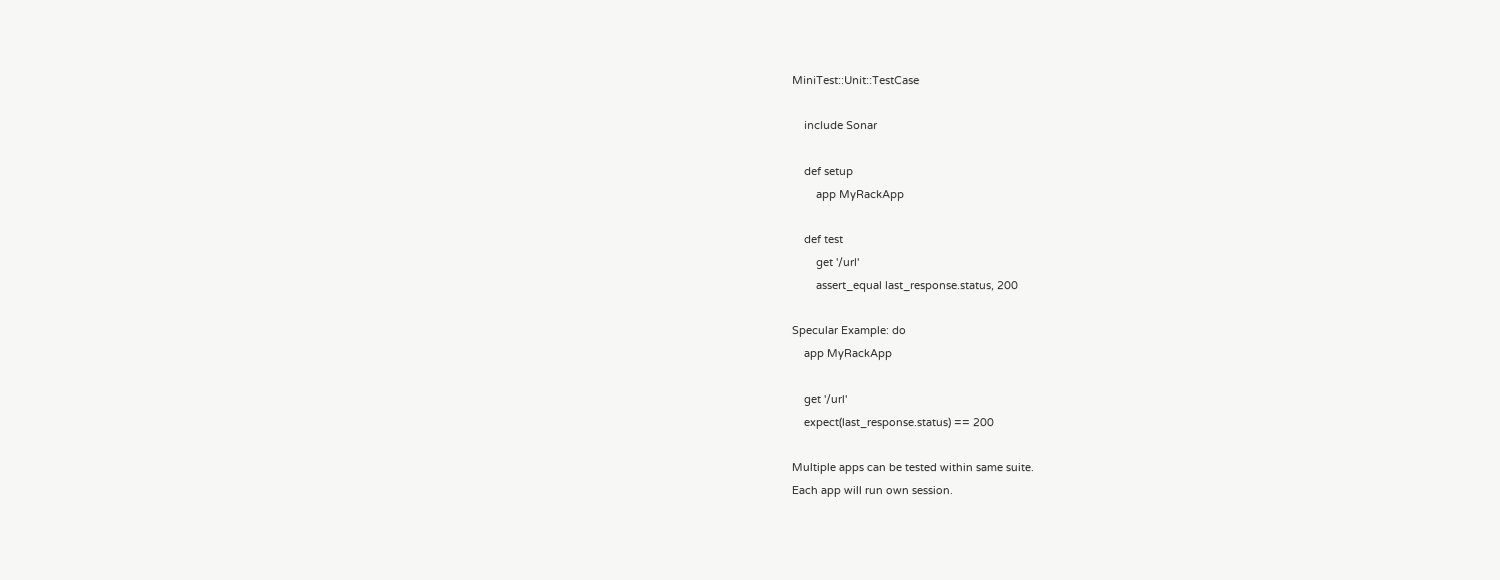MiniTest::Unit::TestCase

    include Sonar

    def setup
        app MyRackApp

    def test
        get '/url'
        assert_equal last_response.status, 200

Specular Example: do
    app MyRackApp

    get '/url'
    expect(last_response.status) == 200

Multiple apps can be tested within same suite.
Each app will run own session.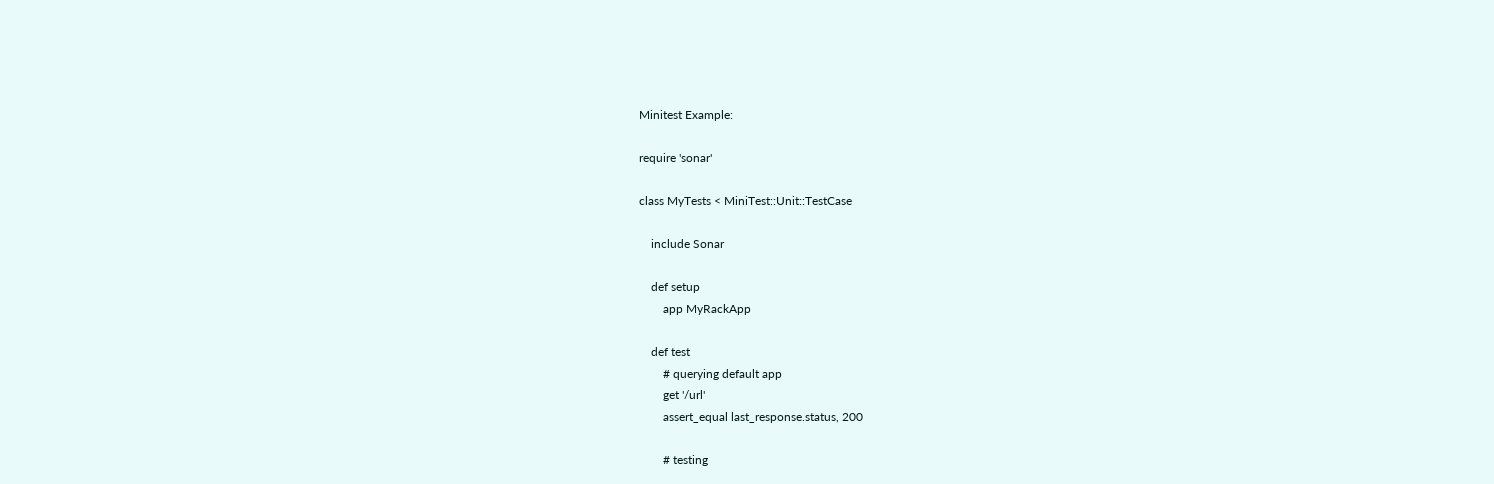Minitest Example:

require 'sonar'

class MyTests < MiniTest::Unit::TestCase

    include Sonar

    def setup
        app MyRackApp

    def test
        # querying default app
        get '/url'
        assert_equal last_response.status, 200

        # testing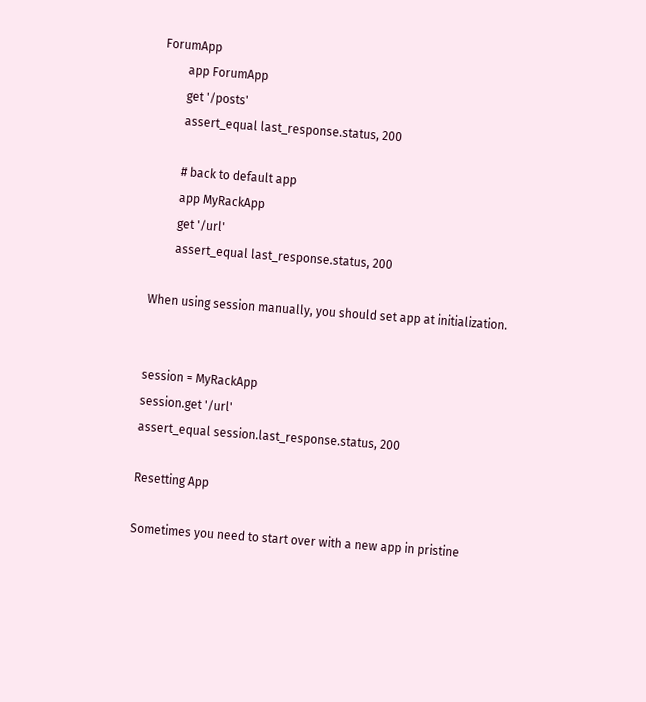ForumApp
        app ForumApp
        get '/posts'
        assert_equal last_response.status, 200

        # back to default app
        app MyRackApp
        get '/url'
        assert_equal last_response.status, 200

When using session manually, you should set app at initialization.


session = MyRackApp
session.get '/url'
assert_equal session.last_response.status, 200

Resetting App

Sometimes you need to start over with a new app in pristine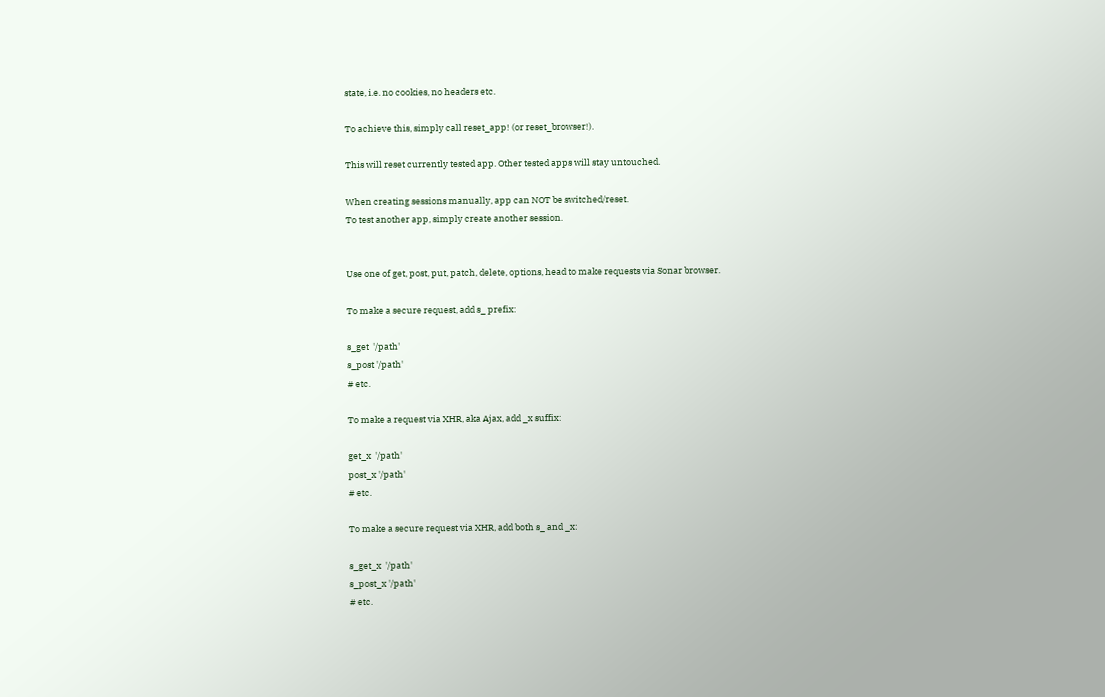state, i.e. no cookies, no headers etc.

To achieve this, simply call reset_app! (or reset_browser!).

This will reset currently tested app. Other tested apps will stay untouched.

When creating sessions manually, app can NOT be switched/reset.
To test another app, simply create another session.


Use one of get, post, put, patch, delete, options, head to make requests via Sonar browser.

To make a secure request, add s_ prefix:

s_get  '/path'
s_post '/path'
# etc.

To make a request via XHR, aka Ajax, add _x suffix:

get_x  '/path'
post_x '/path'
# etc.

To make a secure request via XHR, add both s_ and _x:

s_get_x  '/path'
s_post_x '/path'
# etc.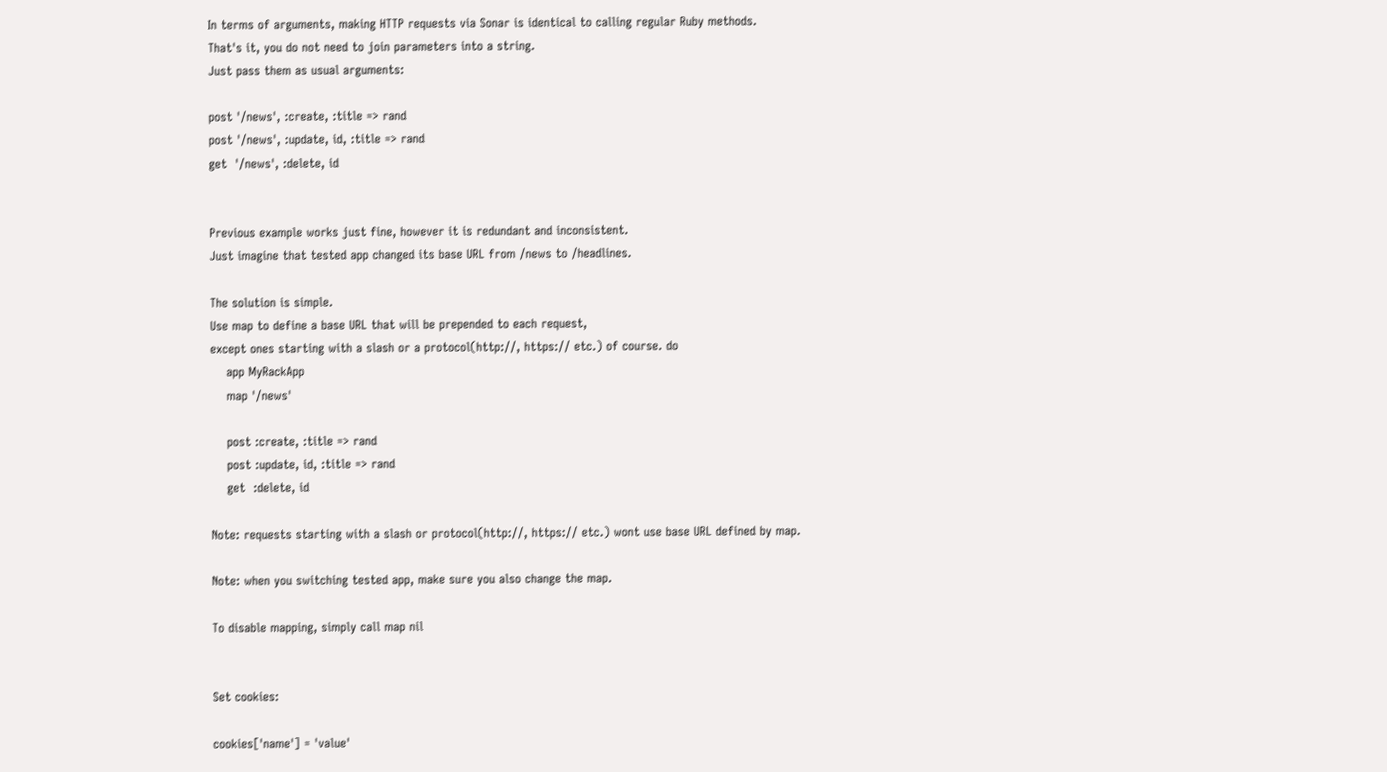In terms of arguments, making HTTP requests via Sonar is identical to calling regular Ruby methods.
That's it, you do not need to join parameters into a string.
Just pass them as usual arguments:

post '/news', :create, :title => rand
post '/news', :update, id, :title => rand
get  '/news', :delete, id


Previous example works just fine, however it is redundant and inconsistent.
Just imagine that tested app changed its base URL from /news to /headlines.

The solution is simple.
Use map to define a base URL that will be prepended to each request,
except ones starting with a slash or a protocol(http://, https:// etc.) of course. do
    app MyRackApp
    map '/news'

    post :create, :title => rand
    post :update, id, :title => rand
    get  :delete, id

Note: requests starting with a slash or protocol(http://, https:// etc.) wont use base URL defined by map.

Note: when you switching tested app, make sure you also change the map.

To disable mapping, simply call map nil


Set cookies:

cookies['name'] = 'value'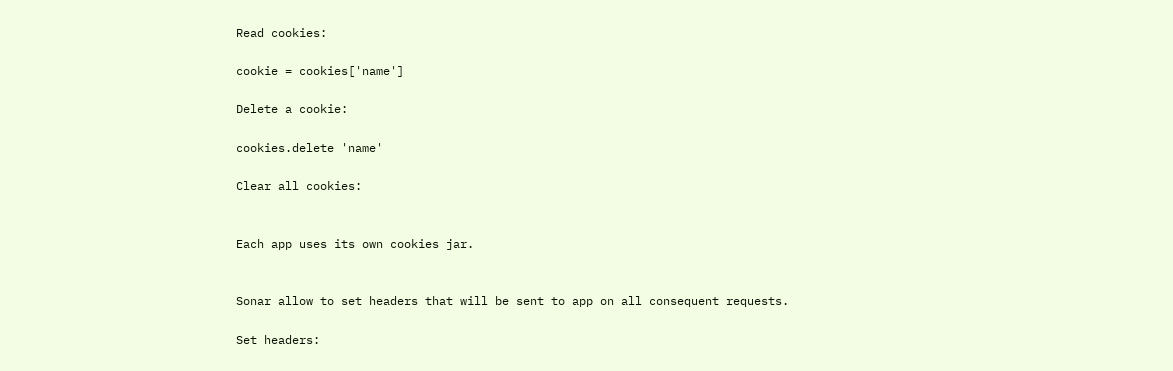Read cookies:

cookie = cookies['name']

Delete a cookie:

cookies.delete 'name'

Clear all cookies:


Each app uses its own cookies jar.


Sonar allow to set headers that will be sent to app on all consequent requests.

Set headers: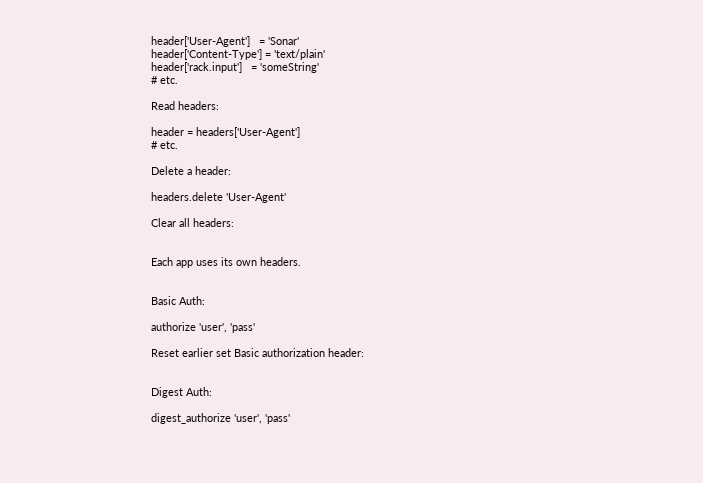header['User-Agent']   = 'Sonar'
header['Content-Type'] = 'text/plain'
header['rack.input']   = 'someString'
# etc.

Read headers:

header = headers['User-Agent']
# etc.

Delete a header:

headers.delete 'User-Agent'

Clear all headers:


Each app uses its own headers.


Basic Auth:

authorize 'user', 'pass'

Reset earlier set Basic authorization header:


Digest Auth:

digest_authorize 'user', 'pass'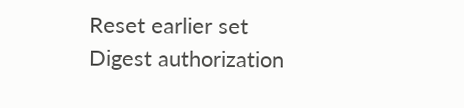Reset earlier set Digest authorization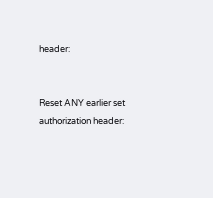header:


Reset ANY earlier set authorization header: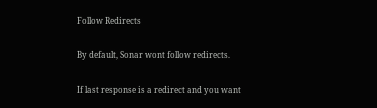Follow Redirects

By default, Sonar wont follow redirects.

If last response is a redirect and you want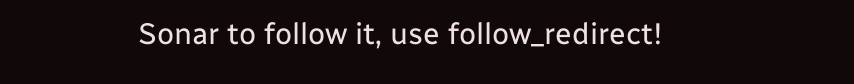Sonar to follow it, use follow_redirect!